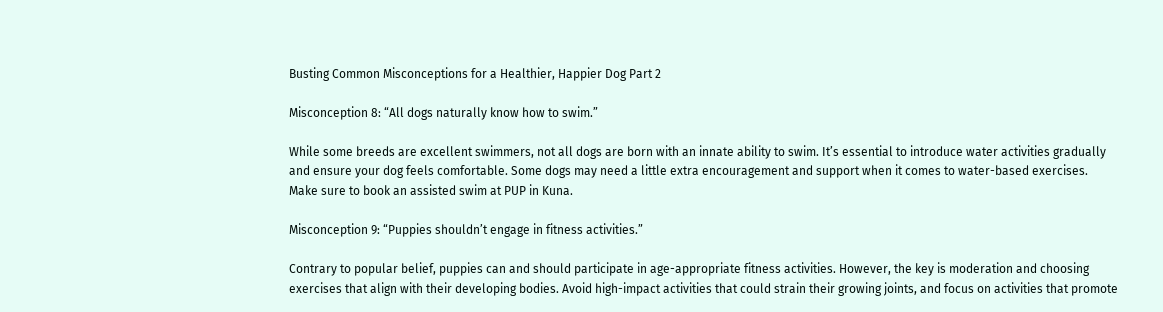Busting Common Misconceptions for a Healthier, Happier Dog Part 2

Misconception 8: “All dogs naturally know how to swim.”

While some breeds are excellent swimmers, not all dogs are born with an innate ability to swim. It’s essential to introduce water activities gradually and ensure your dog feels comfortable. Some dogs may need a little extra encouragement and support when it comes to water-based exercises. Make sure to book an assisted swim at PUP in Kuna.

Misconception 9: “Puppies shouldn’t engage in fitness activities.”

Contrary to popular belief, puppies can and should participate in age-appropriate fitness activities. However, the key is moderation and choosing exercises that align with their developing bodies. Avoid high-impact activities that could strain their growing joints, and focus on activities that promote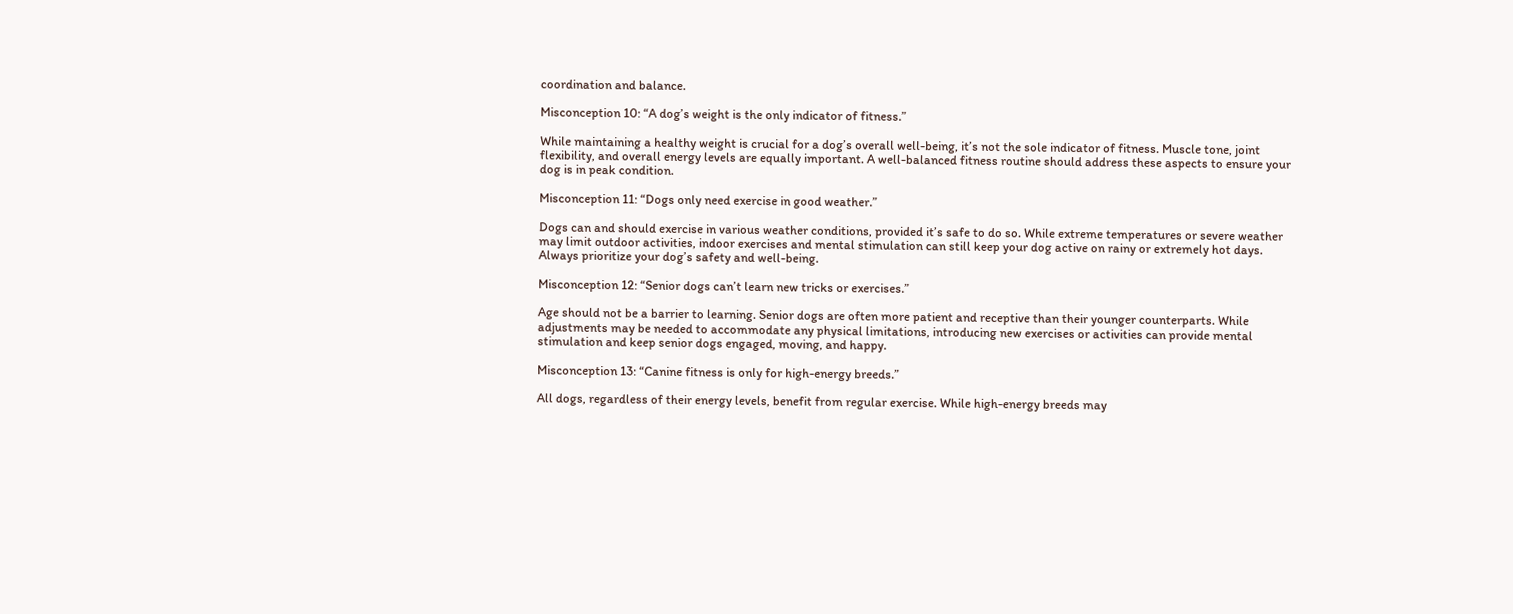coordination and balance.

Misconception 10: “A dog’s weight is the only indicator of fitness.”

While maintaining a healthy weight is crucial for a dog’s overall well-being, it’s not the sole indicator of fitness. Muscle tone, joint flexibility, and overall energy levels are equally important. A well-balanced fitness routine should address these aspects to ensure your dog is in peak condition.

Misconception 11: “Dogs only need exercise in good weather.”

Dogs can and should exercise in various weather conditions, provided it’s safe to do so. While extreme temperatures or severe weather may limit outdoor activities, indoor exercises and mental stimulation can still keep your dog active on rainy or extremely hot days. Always prioritize your dog’s safety and well-being.

Misconception 12: “Senior dogs can’t learn new tricks or exercises.”

Age should not be a barrier to learning. Senior dogs are often more patient and receptive than their younger counterparts. While adjustments may be needed to accommodate any physical limitations, introducing new exercises or activities can provide mental stimulation and keep senior dogs engaged, moving, and happy.

Misconception 13: “Canine fitness is only for high-energy breeds.”

All dogs, regardless of their energy levels, benefit from regular exercise. While high-energy breeds may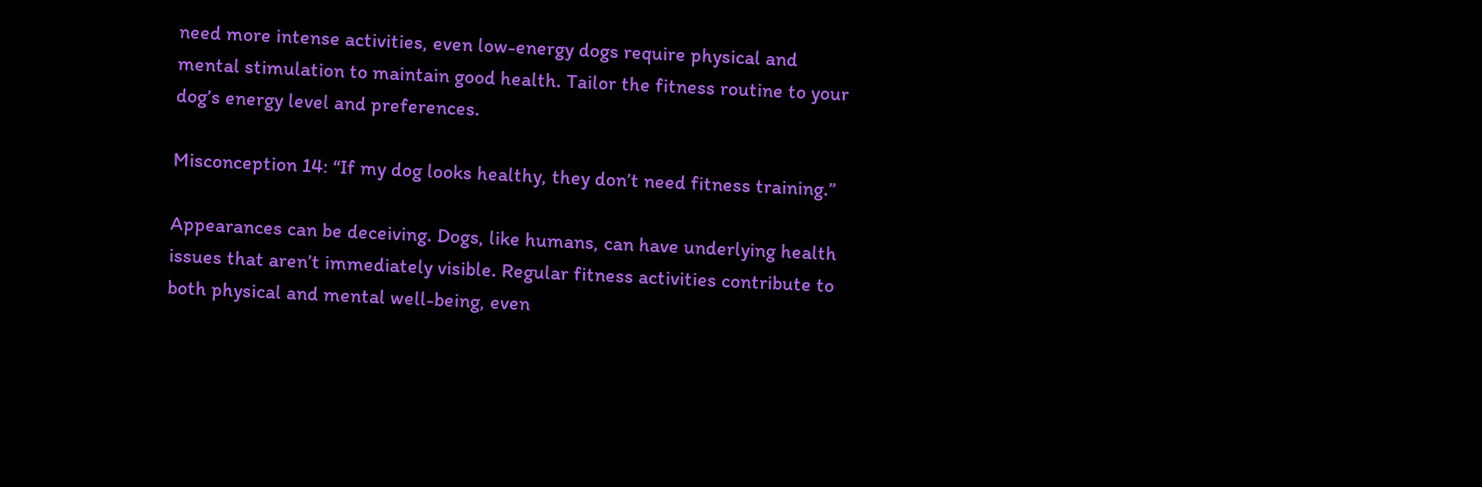need more intense activities, even low-energy dogs require physical and mental stimulation to maintain good health. Tailor the fitness routine to your dog’s energy level and preferences.

Misconception 14: “If my dog looks healthy, they don’t need fitness training.”

Appearances can be deceiving. Dogs, like humans, can have underlying health issues that aren’t immediately visible. Regular fitness activities contribute to both physical and mental well-being, even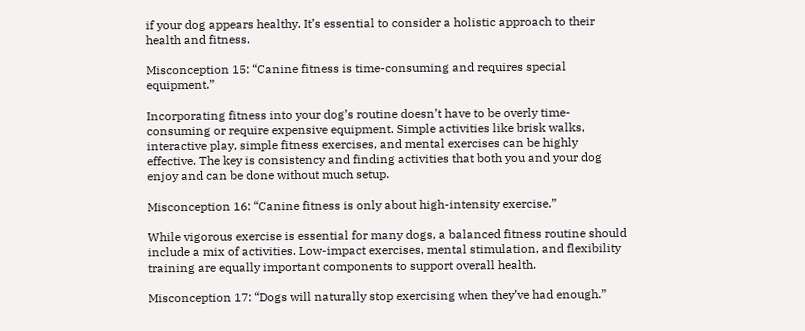if your dog appears healthy. It’s essential to consider a holistic approach to their health and fitness.

Misconception 15: “Canine fitness is time-consuming and requires special equipment.”

Incorporating fitness into your dog’s routine doesn’t have to be overly time-consuming or require expensive equipment. Simple activities like brisk walks, interactive play, simple fitness exercises, and mental exercises can be highly effective. The key is consistency and finding activities that both you and your dog enjoy and can be done without much setup.

Misconception 16: “Canine fitness is only about high-intensity exercise.”

While vigorous exercise is essential for many dogs, a balanced fitness routine should include a mix of activities. Low-impact exercises, mental stimulation, and flexibility training are equally important components to support overall health.

Misconception 17: “Dogs will naturally stop exercising when they’ve had enough.”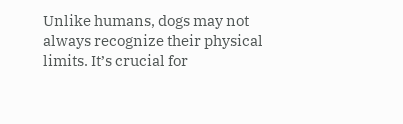Unlike humans, dogs may not always recognize their physical limits. It’s crucial for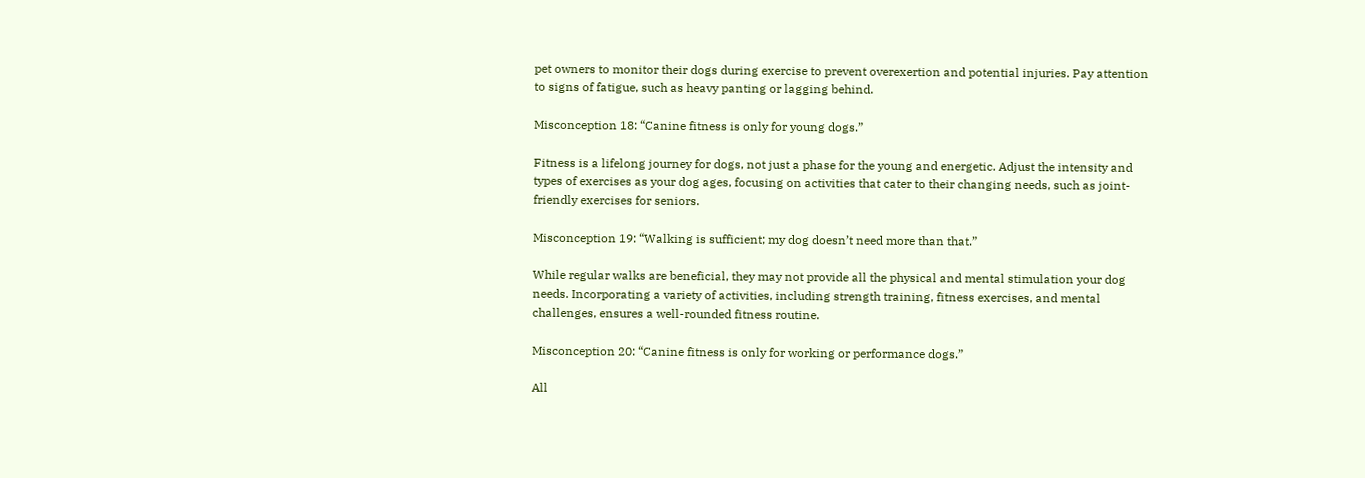pet owners to monitor their dogs during exercise to prevent overexertion and potential injuries. Pay attention to signs of fatigue, such as heavy panting or lagging behind.

Misconception 18: “Canine fitness is only for young dogs.”

Fitness is a lifelong journey for dogs, not just a phase for the young and energetic. Adjust the intensity and types of exercises as your dog ages, focusing on activities that cater to their changing needs, such as joint-friendly exercises for seniors.

Misconception 19: “Walking is sufficient; my dog doesn’t need more than that.”

While regular walks are beneficial, they may not provide all the physical and mental stimulation your dog needs. Incorporating a variety of activities, including strength training, fitness exercises, and mental challenges, ensures a well-rounded fitness routine.

Misconception 20: “Canine fitness is only for working or performance dogs.”

All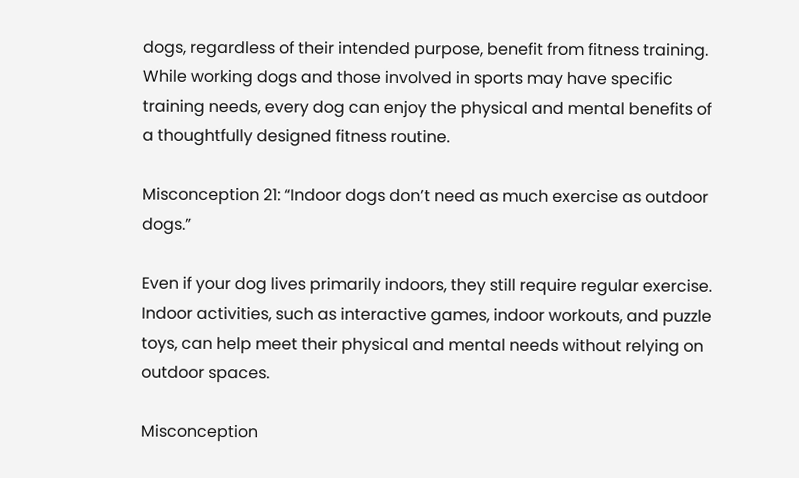dogs, regardless of their intended purpose, benefit from fitness training. While working dogs and those involved in sports may have specific training needs, every dog can enjoy the physical and mental benefits of a thoughtfully designed fitness routine.

Misconception 21: “Indoor dogs don’t need as much exercise as outdoor dogs.”

Even if your dog lives primarily indoors, they still require regular exercise. Indoor activities, such as interactive games, indoor workouts, and puzzle toys, can help meet their physical and mental needs without relying on outdoor spaces.

Misconception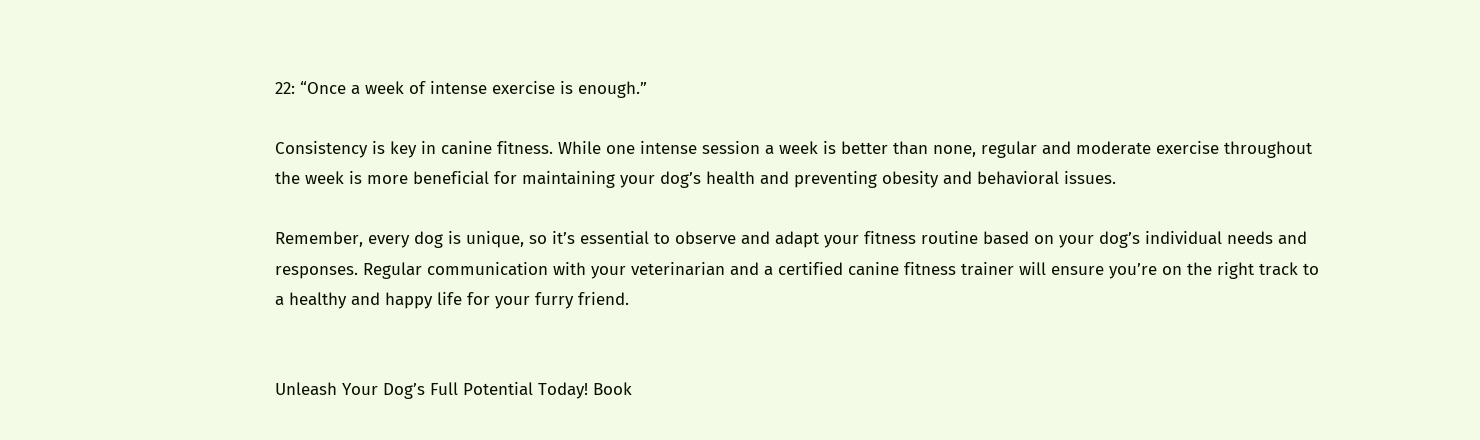22: “Once a week of intense exercise is enough.”

Consistency is key in canine fitness. While one intense session a week is better than none, regular and moderate exercise throughout the week is more beneficial for maintaining your dog’s health and preventing obesity and behavioral issues.

Remember, every dog is unique, so it’s essential to observe and adapt your fitness routine based on your dog’s individual needs and responses. Regular communication with your veterinarian and a certified canine fitness trainer will ensure you’re on the right track to a healthy and happy life for your furry friend.


Unleash Your Dog’s Full Potential Today! Book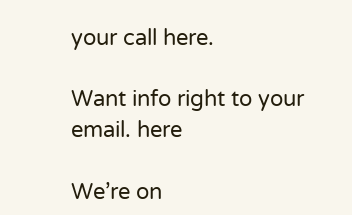your call here.

Want info right to your email. here

We’re on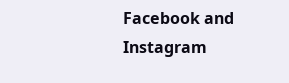Facebook and Instagram